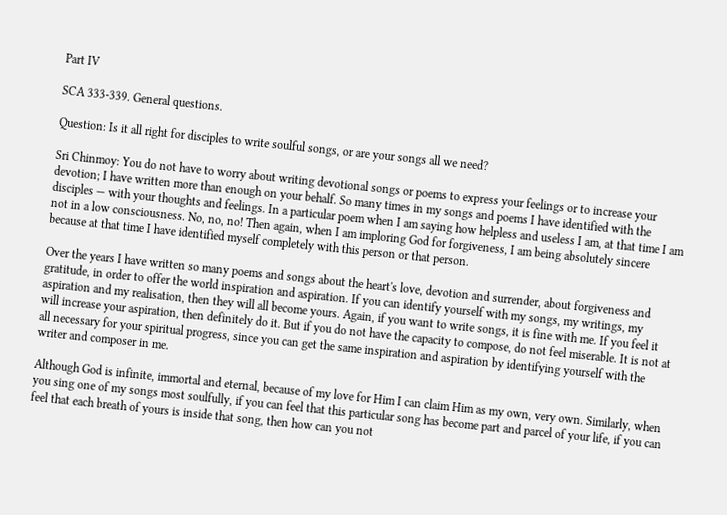Part IV

SCA 333-339. General questions.

Question: Is it all right for disciples to write soulful songs, or are your songs all we need?

Sri Chinmoy: You do not have to worry about writing devotional songs or poems to express your feelings or to increase your devotion; I have written more than enough on your behalf. So many times in my songs and poems I have identified with the disciples — with your thoughts and feelings. In a particular poem when I am saying how helpless and useless I am, at that time I am not in a low consciousness. No, no, no! Then again, when I am imploring God for forgiveness, I am being absolutely sincere because at that time I have identified myself completely with this person or that person.

Over the years I have written so many poems and songs about the heart's love, devotion and surrender, about forgiveness and gratitude, in order to offer the world inspiration and aspiration. If you can identify yourself with my songs, my writings, my aspiration and my realisation, then they will all become yours. Again, if you want to write songs, it is fine with me. If you feel it will increase your aspiration, then definitely do it. But if you do not have the capacity to compose, do not feel miserable. It is not at all necessary for your spiritual progress, since you can get the same inspiration and aspiration by identifying yourself with the writer and composer in me.

Although God is infinite, immortal and eternal, because of my love for Him I can claim Him as my own, very own. Similarly, when you sing one of my songs most soulfully, if you can feel that this particular song has become part and parcel of your life, if you can feel that each breath of yours is inside that song, then how can you not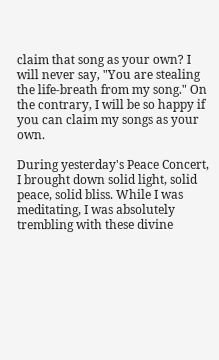claim that song as your own? I will never say, "You are stealing the life-breath from my song." On the contrary, I will be so happy if you can claim my songs as your own.

During yesterday's Peace Concert, I brought down solid light, solid peace, solid bliss. While I was meditating, I was absolutely trembling with these divine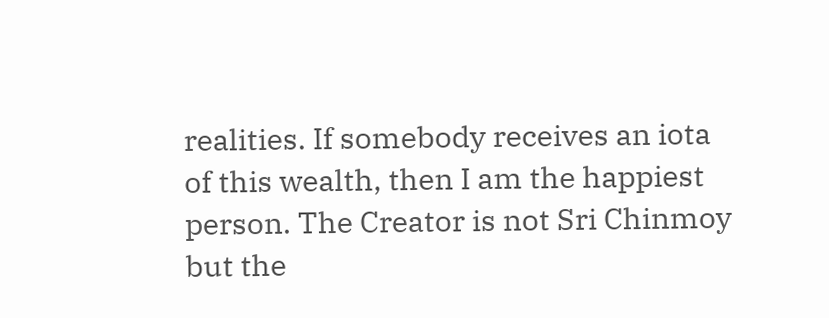realities. If somebody receives an iota of this wealth, then I am the happiest person. The Creator is not Sri Chinmoy but the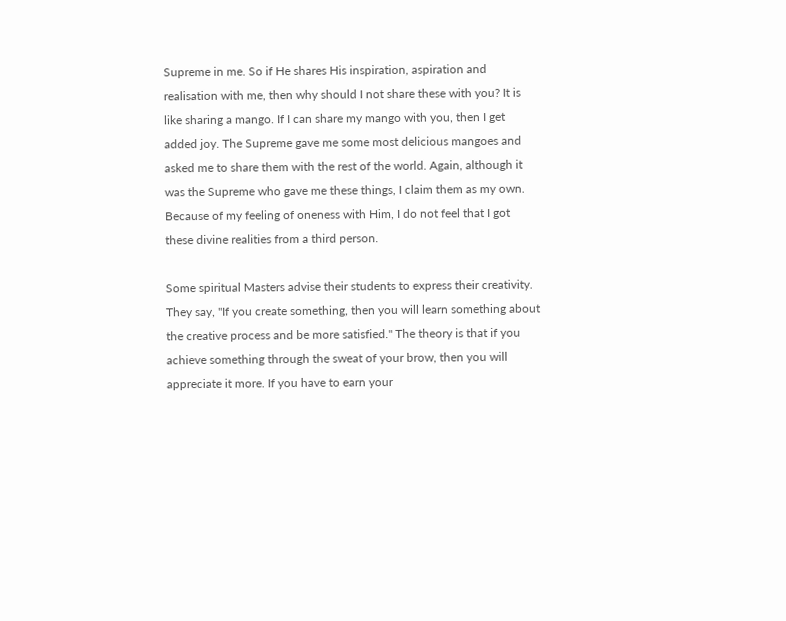Supreme in me. So if He shares His inspiration, aspiration and realisation with me, then why should I not share these with you? It is like sharing a mango. If I can share my mango with you, then I get added joy. The Supreme gave me some most delicious mangoes and asked me to share them with the rest of the world. Again, although it was the Supreme who gave me these things, I claim them as my own. Because of my feeling of oneness with Him, I do not feel that I got these divine realities from a third person.

Some spiritual Masters advise their students to express their creativity. They say, "If you create something, then you will learn something about the creative process and be more satisfied." The theory is that if you achieve something through the sweat of your brow, then you will appreciate it more. If you have to earn your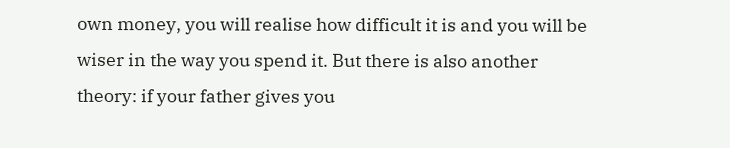own money, you will realise how difficult it is and you will be wiser in the way you spend it. But there is also another theory: if your father gives you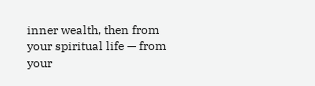inner wealth, then from your spiritual life — from your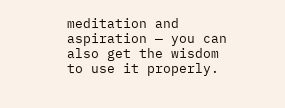meditation and aspiration — you can also get the wisdom to use it properly.